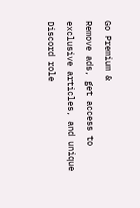Go Premium &
Remove ads, get access to exclusive articles, and unique Discord role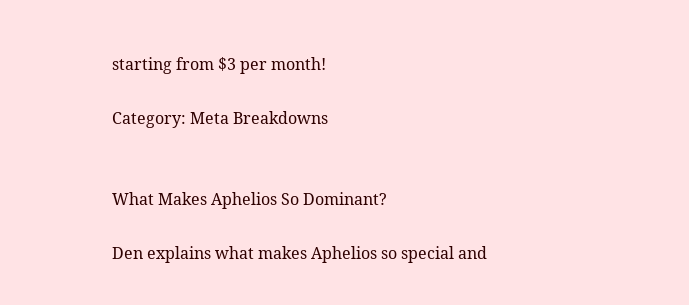starting from $3 per month!

Category: Meta Breakdowns


What Makes Aphelios So Dominant?

Den explains what makes Aphelios so special and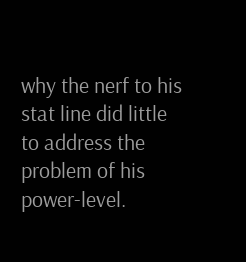why the nerf to his stat line did little to address the problem of his power-level.